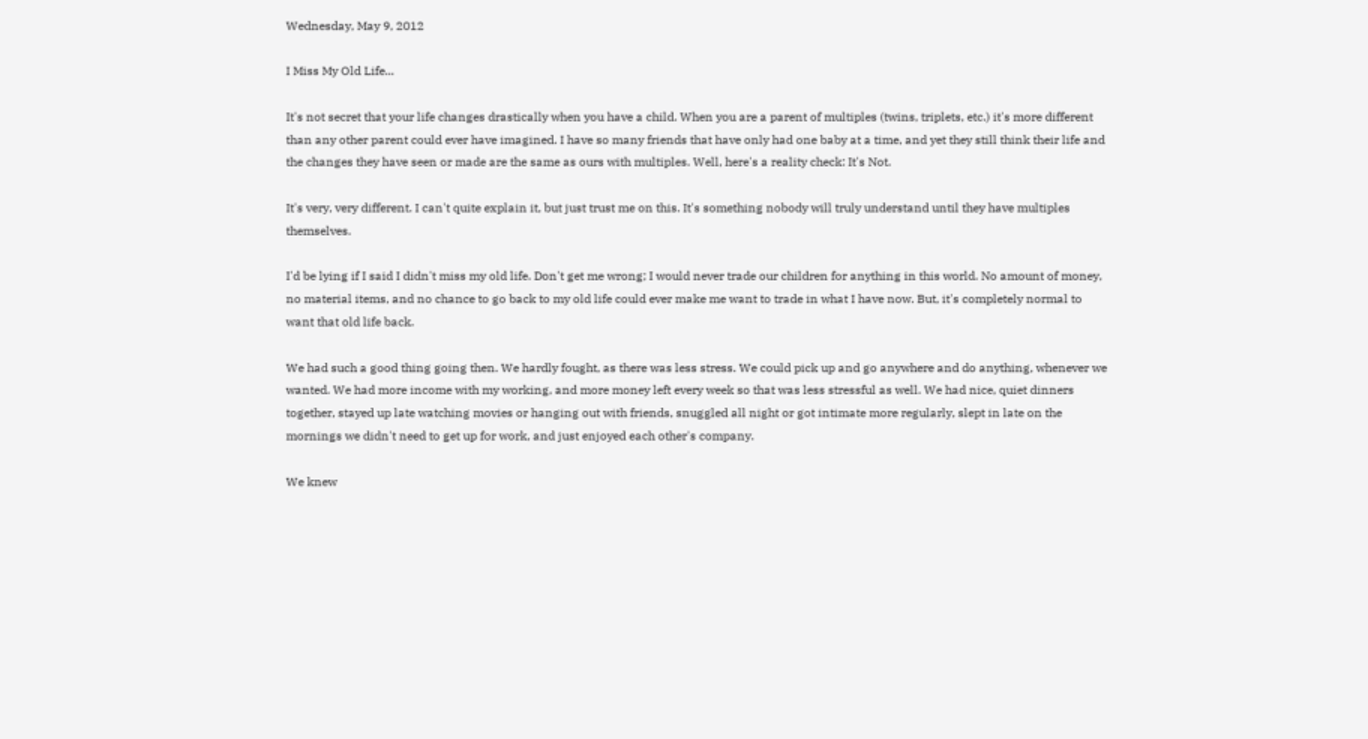Wednesday, May 9, 2012

I Miss My Old Life...

It's not secret that your life changes drastically when you have a child. When you are a parent of multiples (twins, triplets, etc.) it's more different than any other parent could ever have imagined. I have so many friends that have only had one baby at a time, and yet they still think their life and the changes they have seen or made are the same as ours with multiples. Well, here's a reality check: It's Not.

It's very, very different. I can't quite explain it, but just trust me on this. It's something nobody will truly understand until they have multiples themselves.

I'd be lying if I said I didn't miss my old life. Don't get me wrong; I would never trade our children for anything in this world. No amount of money, no material items, and no chance to go back to my old life could ever make me want to trade in what I have now. But, it's completely normal to want that old life back.

We had such a good thing going then. We hardly fought, as there was less stress. We could pick up and go anywhere and do anything, whenever we wanted. We had more income with my working, and more money left every week so that was less stressful as well. We had nice, quiet dinners together, stayed up late watching movies or hanging out with friends, snuggled all night or got intimate more regularly, slept in late on the mornings we didn't need to get up for work, and just enjoyed each other's company.

We knew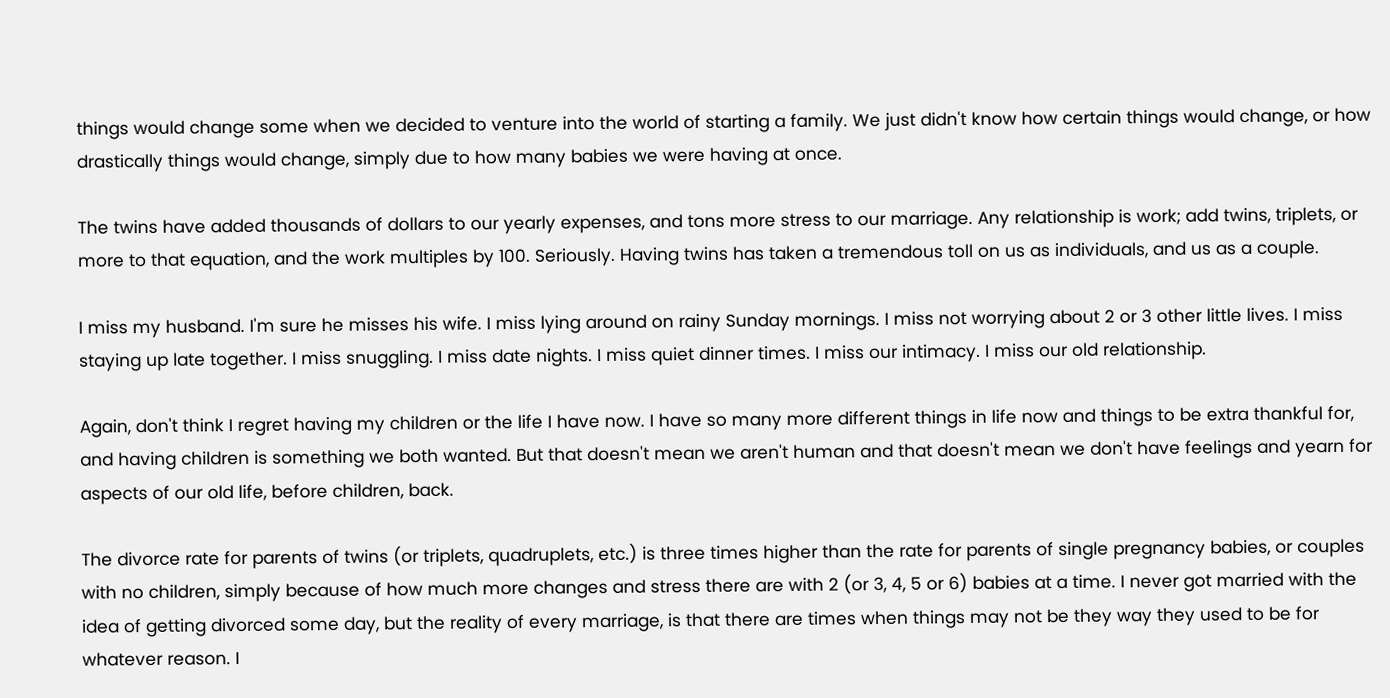things would change some when we decided to venture into the world of starting a family. We just didn't know how certain things would change, or how drastically things would change, simply due to how many babies we were having at once.

The twins have added thousands of dollars to our yearly expenses, and tons more stress to our marriage. Any relationship is work; add twins, triplets, or more to that equation, and the work multiples by 100. Seriously. Having twins has taken a tremendous toll on us as individuals, and us as a couple.

I miss my husband. I'm sure he misses his wife. I miss lying around on rainy Sunday mornings. I miss not worrying about 2 or 3 other little lives. I miss staying up late together. I miss snuggling. I miss date nights. I miss quiet dinner times. I miss our intimacy. I miss our old relationship.

Again, don't think I regret having my children or the life I have now. I have so many more different things in life now and things to be extra thankful for, and having children is something we both wanted. But that doesn't mean we aren't human and that doesn't mean we don't have feelings and yearn for aspects of our old life, before children, back.

The divorce rate for parents of twins (or triplets, quadruplets, etc.) is three times higher than the rate for parents of single pregnancy babies, or couples with no children, simply because of how much more changes and stress there are with 2 (or 3, 4, 5 or 6) babies at a time. I never got married with the idea of getting divorced some day, but the reality of every marriage, is that there are times when things may not be they way they used to be for whatever reason. I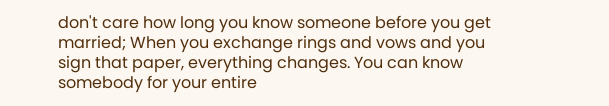don't care how long you know someone before you get married; When you exchange rings and vows and you sign that paper, everything changes. You can know somebody for your entire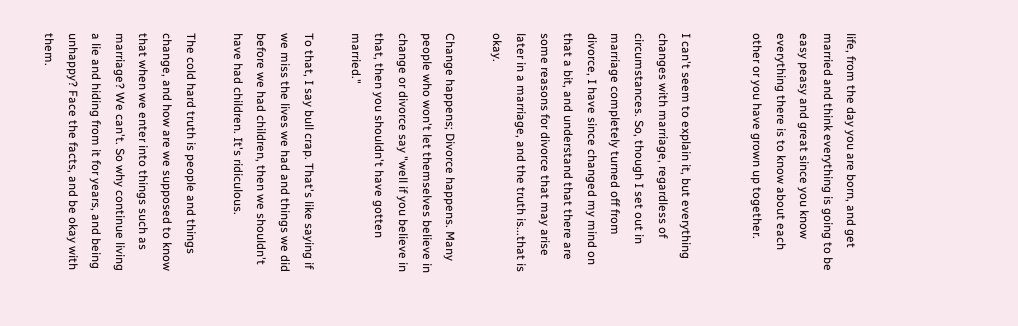life, from the day you are born, and get married and think everything is going to be easy peasy and great since you know everything there is to know about each other or you have grown up together.


I can't seem to explain it, but everything changes with marriage, regardless of circumstances. So, though I set out in marriage completely turned off from divorce, I have since changed my mind on that a bit, and understand that there are some reasons for divorce that may arise later in a marriage, and the truth is...that is okay.

Change happens; Divorce happens. Many people who won't let themselves believe in change or divorce say "well if you believe in that, then you shouldn't have gotten married."

To that, I say bull crap. That's like saying if we miss the lives we had and things we did before we had children, then we shouldn't have had children. It's ridiculous.

The cold hard truth is people and things change, and how are we supposed to know that when we enter into things such as marriage? We can't. So why continue living a lie and hiding from it for years, and being unhappy? Face the facts, and be okay with them.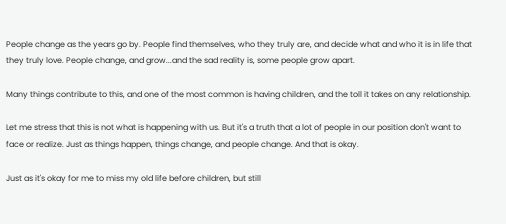People change as the years go by. People find themselves, who they truly are, and decide what and who it is in life that they truly love. People change, and grow...and the sad reality is, some people grow apart.

Many things contribute to this, and one of the most common is having children, and the toll it takes on any relationship.

Let me stress that this is not what is happening with us. But it's a truth that a lot of people in our position don't want to face or realize. Just as things happen, things change, and people change. And that is okay.

Just as it's okay for me to miss my old life before children, but still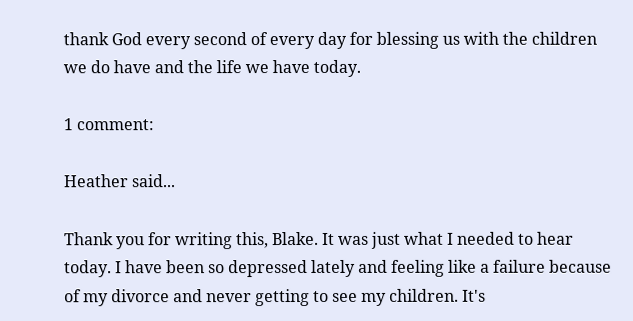thank God every second of every day for blessing us with the children we do have and the life we have today.

1 comment:

Heather said...

Thank you for writing this, Blake. It was just what I needed to hear today. I have been so depressed lately and feeling like a failure because of my divorce and never getting to see my children. It's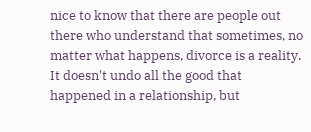nice to know that there are people out there who understand that sometimes, no matter what happens, divorce is a reality. It doesn't undo all the good that happened in a relationship, but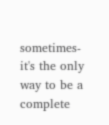sometimes- it's the only way to be a complete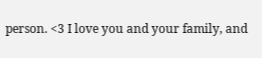person. <3 I love you and your family, and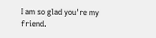I am so glad you're my friend.